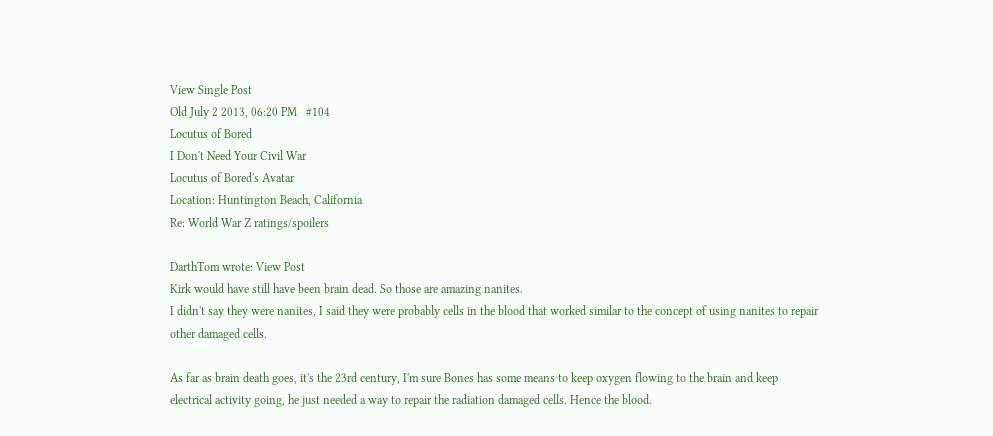View Single Post
Old July 2 2013, 06:20 PM   #104
Locutus of Bored
I Don't Need Your Civil War
Locutus of Bored's Avatar
Location: Huntington Beach, California
Re: World War Z ratings/spoilers

DarthTom wrote: View Post
Kirk would have still have been brain dead. So those are amazing nanites.
I didn't say they were nanites, I said they were probably cells in the blood that worked similar to the concept of using nanites to repair other damaged cells.

As far as brain death goes, it's the 23rd century, I'm sure Bones has some means to keep oxygen flowing to the brain and keep electrical activity going, he just needed a way to repair the radiation damaged cells. Hence the blood.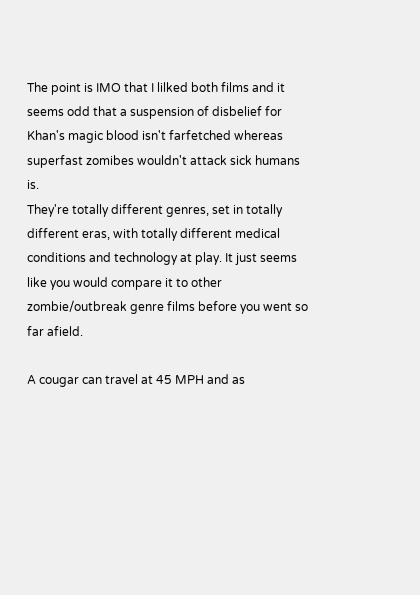The point is IMO that I lilked both films and it seems odd that a suspension of disbelief for Khan's magic blood isn't farfetched whereas superfast zomibes wouldn't attack sick humans is.
They're totally different genres, set in totally different eras, with totally different medical conditions and technology at play. It just seems like you would compare it to other zombie/outbreak genre films before you went so far afield.

A cougar can travel at 45 MPH and as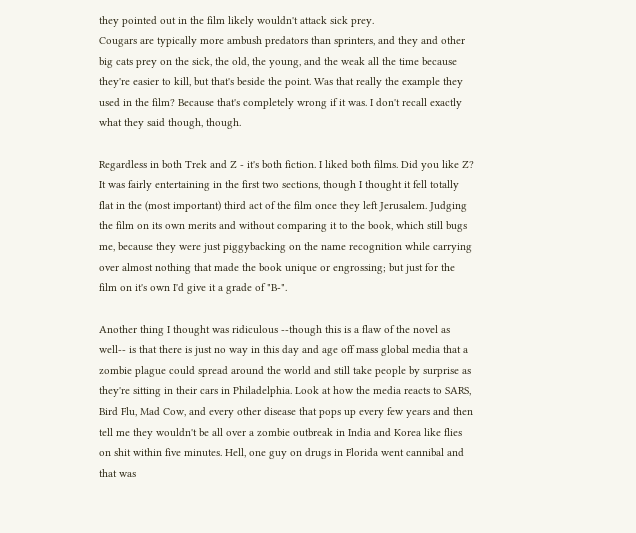they pointed out in the film likely wouldn't attack sick prey.
Cougars are typically more ambush predators than sprinters, and they and other big cats prey on the sick, the old, the young, and the weak all the time because they're easier to kill, but that's beside the point. Was that really the example they used in the film? Because that's completely wrong if it was. I don't recall exactly what they said though, though.

Regardless in both Trek and Z - it's both fiction. I liked both films. Did you like Z?
It was fairly entertaining in the first two sections, though I thought it fell totally flat in the (most important) third act of the film once they left Jerusalem. Judging the film on its own merits and without comparing it to the book, which still bugs me, because they were just piggybacking on the name recognition while carrying over almost nothing that made the book unique or engrossing; but just for the film on it's own I'd give it a grade of "B-".

Another thing I thought was ridiculous --though this is a flaw of the novel as well-- is that there is just no way in this day and age off mass global media that a zombie plague could spread around the world and still take people by surprise as they're sitting in their cars in Philadelphia. Look at how the media reacts to SARS, Bird Flu, Mad Cow, and every other disease that pops up every few years and then tell me they wouldn't be all over a zombie outbreak in India and Korea like flies on shit within five minutes. Hell, one guy on drugs in Florida went cannibal and that was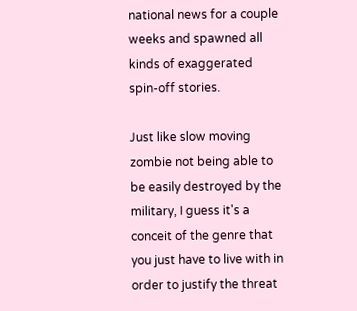national news for a couple weeks and spawned all kinds of exaggerated spin-off stories.

Just like slow moving zombie not being able to be easily destroyed by the military, I guess it's a conceit of the genre that you just have to live with in order to justify the threat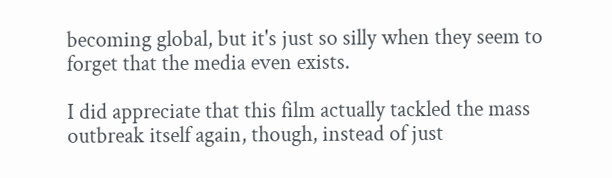becoming global, but it's just so silly when they seem to forget that the media even exists.

I did appreciate that this film actually tackled the mass outbreak itself again, though, instead of just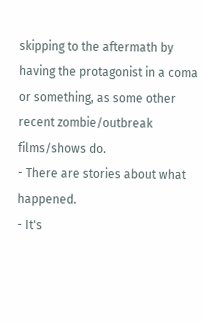skipping to the aftermath by having the protagonist in a coma or something, as some other recent zombie/outbreak films/shows do.
- There are stories about what happened.
- It's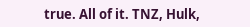true. All of it. TNZ, Hulk,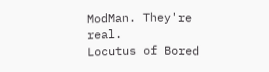ModMan. They're real.
Locutus of Bored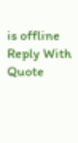is offline   Reply With Quote